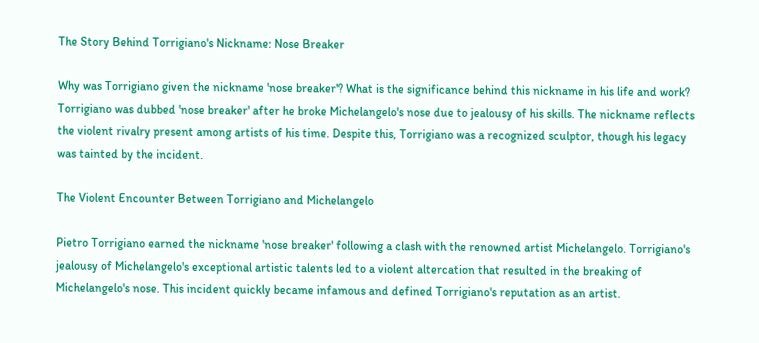The Story Behind Torrigiano's Nickname: Nose Breaker

Why was Torrigiano given the nickname 'nose breaker'? What is the significance behind this nickname in his life and work? Torrigiano was dubbed 'nose breaker' after he broke Michelangelo's nose due to jealousy of his skills. The nickname reflects the violent rivalry present among artists of his time. Despite this, Torrigiano was a recognized sculptor, though his legacy was tainted by the incident.

The Violent Encounter Between Torrigiano and Michelangelo

Pietro Torrigiano earned the nickname 'nose breaker' following a clash with the renowned artist Michelangelo. Torrigiano's jealousy of Michelangelo's exceptional artistic talents led to a violent altercation that resulted in the breaking of Michelangelo's nose. This incident quickly became infamous and defined Torrigiano's reputation as an artist.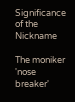Significance of the Nickname

The moniker 'nose breaker'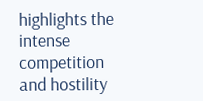highlights the intense competition and hostility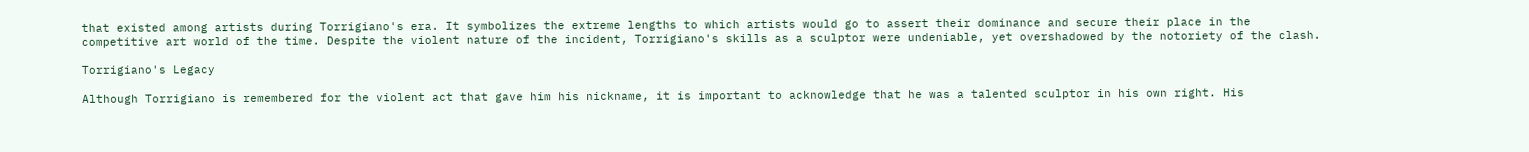that existed among artists during Torrigiano's era. It symbolizes the extreme lengths to which artists would go to assert their dominance and secure their place in the competitive art world of the time. Despite the violent nature of the incident, Torrigiano's skills as a sculptor were undeniable, yet overshadowed by the notoriety of the clash.

Torrigiano's Legacy

Although Torrigiano is remembered for the violent act that gave him his nickname, it is important to acknowledge that he was a talented sculptor in his own right. His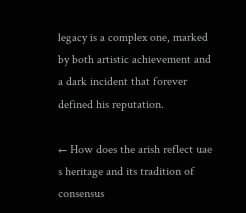legacy is a complex one, marked by both artistic achievement and a dark incident that forever defined his reputation.

← How does the arish reflect uae s heritage and its tradition of consensus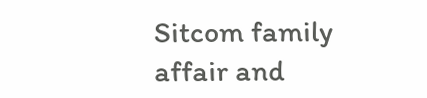Sitcom family affair and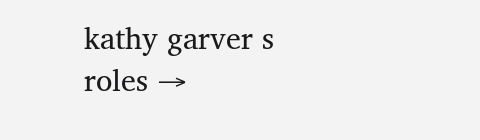kathy garver s roles →